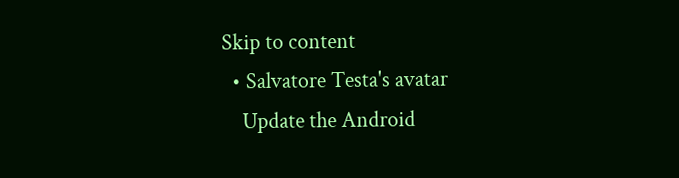Skip to content
  • Salvatore Testa's avatar
    Update the Android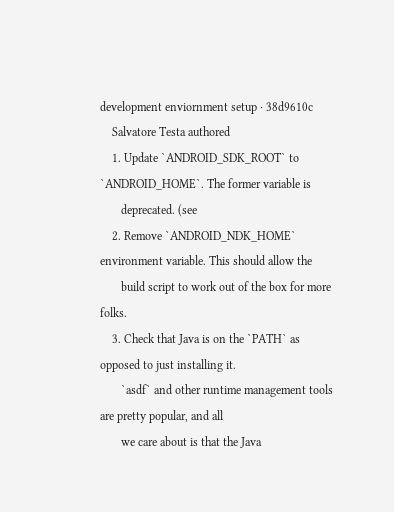development enviornment setup · 38d9610c
    Salvatore Testa authored
    1. Update `ANDROID_SDK_ROOT` to `ANDROID_HOME`. The former variable is
       deprecated. (see
    2. Remove `ANDROID_NDK_HOME` environment variable. This should allow the
       build script to work out of the box for more folks.
    3. Check that Java is on the `PATH` as opposed to just installing it.
       `asdf` and other runtime management tools are pretty popular, and all
       we care about is that the Java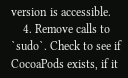version is accessible.
    4. Remove calls to `sudo`. Check to see if CocoaPods exists, if it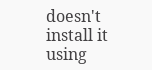doesn't install it using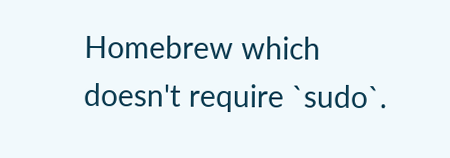Homebrew which doesn't require `sudo`.